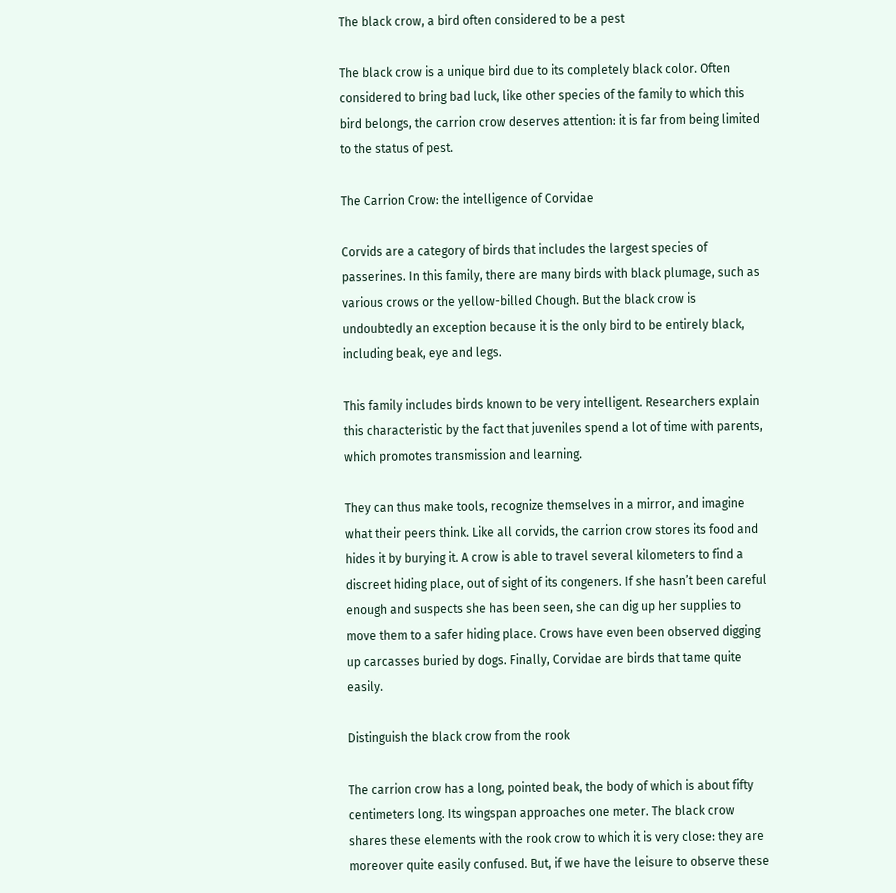The black crow, a bird often considered to be a pest

The black crow is a unique bird due to its completely black color. Often considered to bring bad luck, like other species of the family to which this bird belongs, the carrion crow deserves attention: it is far from being limited to the status of pest.

The Carrion Crow: the intelligence of Corvidae

Corvids are a category of birds that includes the largest species of passerines. In this family, there are many birds with black plumage, such as various crows or the yellow-billed Chough. But the black crow is undoubtedly an exception because it is the only bird to be entirely black, including beak, eye and legs.

This family includes birds known to be very intelligent. Researchers explain this characteristic by the fact that juveniles spend a lot of time with parents, which promotes transmission and learning.

They can thus make tools, recognize themselves in a mirror, and imagine what their peers think. Like all corvids, the carrion crow stores its food and hides it by burying it. A crow is able to travel several kilometers to find a discreet hiding place, out of sight of its congeners. If she hasn’t been careful enough and suspects she has been seen, she can dig up her supplies to move them to a safer hiding place. Crows have even been observed digging up carcasses buried by dogs. Finally, Corvidae are birds that tame quite easily.

Distinguish the black crow from the rook

The carrion crow has a long, pointed beak, the body of which is about fifty centimeters long. Its wingspan approaches one meter. The black crow shares these elements with the rook crow to which it is very close: they are moreover quite easily confused. But, if we have the leisure to observe these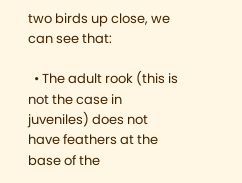two birds up close, we can see that:

  • The adult rook (this is not the case in juveniles) does not have feathers at the base of the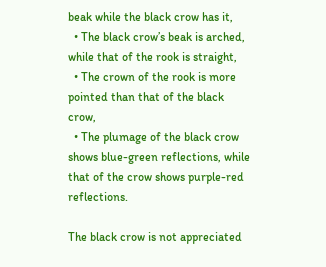beak while the black crow has it,
  • The black crow’s beak is arched, while that of the rook is straight,
  • The crown of the rook is more pointed than that of the black crow,
  • The plumage of the black crow shows blue-green reflections, while that of the crow shows purple-red reflections.

The black crow is not appreciated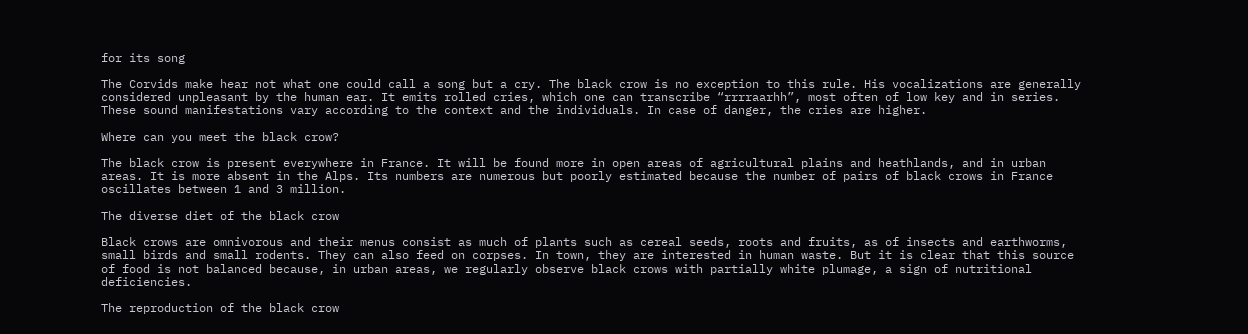for its song

The Corvids make hear not what one could call a song but a cry. The black crow is no exception to this rule. His vocalizations are generally considered unpleasant by the human ear. It emits rolled cries, which one can transcribe “rrrraarhh”, most often of low key and in series. These sound manifestations vary according to the context and the individuals. In case of danger, the cries are higher.

Where can you meet the black crow?

The black crow is present everywhere in France. It will be found more in open areas of agricultural plains and heathlands, and in urban areas. It is more absent in the Alps. Its numbers are numerous but poorly estimated because the number of pairs of black crows in France oscillates between 1 and 3 million.

The diverse diet of the black crow

Black crows are omnivorous and their menus consist as much of plants such as cereal seeds, roots and fruits, as of insects and earthworms, small birds and small rodents. They can also feed on corpses. In town, they are interested in human waste. But it is clear that this source of food is not balanced because, in urban areas, we regularly observe black crows with partially white plumage, a sign of nutritional deficiencies.

The reproduction of the black crow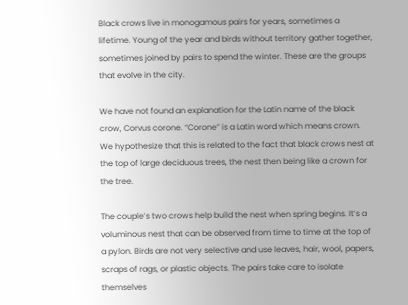Black crows live in monogamous pairs for years, sometimes a lifetime. Young of the year and birds without territory gather together, sometimes joined by pairs to spend the winter. These are the groups that evolve in the city.

We have not found an explanation for the Latin name of the black crow, Corvus corone. “Corone” is a Latin word which means crown. We hypothesize that this is related to the fact that black crows nest at the top of large deciduous trees, the nest then being like a crown for the tree.

The couple’s two crows help build the nest when spring begins. It’s a voluminous nest that can be observed from time to time at the top of a pylon. Birds are not very selective and use leaves, hair, wool, papers, scraps of rags, or plastic objects. The pairs take care to isolate themselves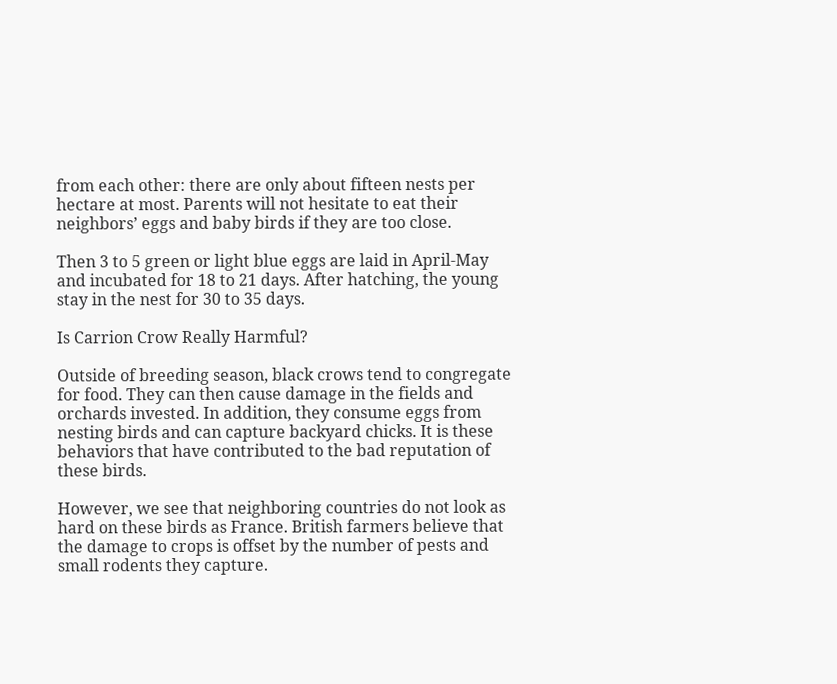from each other: there are only about fifteen nests per hectare at most. Parents will not hesitate to eat their neighbors’ eggs and baby birds if they are too close.

Then 3 to 5 green or light blue eggs are laid in April-May and incubated for 18 to 21 days. After hatching, the young stay in the nest for 30 to 35 days.

Is Carrion Crow Really Harmful?

Outside of breeding season, black crows tend to congregate for food. They can then cause damage in the fields and orchards invested. In addition, they consume eggs from nesting birds and can capture backyard chicks. It is these behaviors that have contributed to the bad reputation of these birds.

However, we see that neighboring countries do not look as hard on these birds as France. British farmers believe that the damage to crops is offset by the number of pests and small rodents they capture.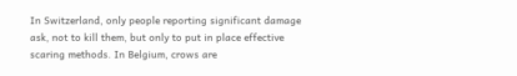In Switzerland, only people reporting significant damage ask, not to kill them, but only to put in place effective scaring methods. In Belgium, crows are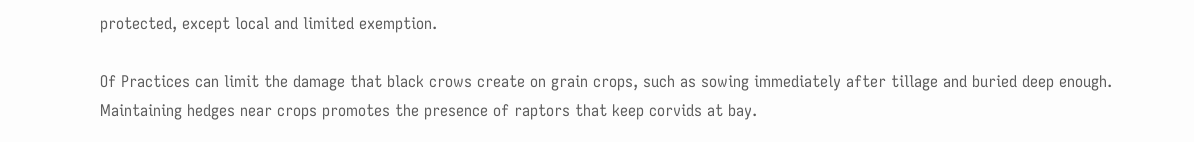protected, except local and limited exemption.

Of Practices can limit the damage that black crows create on grain crops, such as sowing immediately after tillage and buried deep enough. Maintaining hedges near crops promotes the presence of raptors that keep corvids at bay.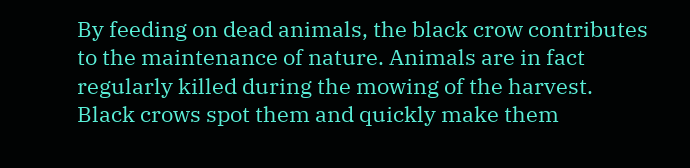By feeding on dead animals, the black crow contributes to the maintenance of nature. Animals are in fact regularly killed during the mowing of the harvest. Black crows spot them and quickly make them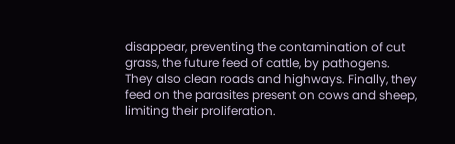disappear, preventing the contamination of cut grass, the future feed of cattle, by pathogens. They also clean roads and highways. Finally, they feed on the parasites present on cows and sheep, limiting their proliferation.